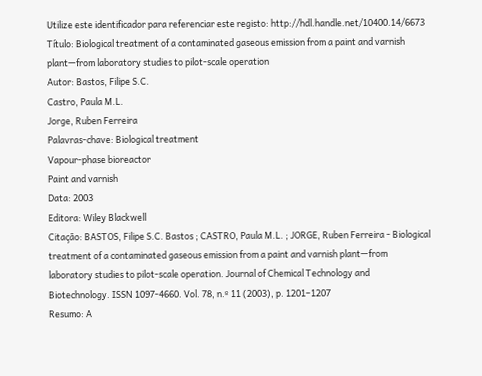Utilize este identificador para referenciar este registo: http://hdl.handle.net/10400.14/6673
Título: Biological treatment of a contaminated gaseous emission from a paint and varnish plant—from laboratory studies to pilot-scale operation
Autor: Bastos, Filipe S.C.
Castro, Paula M.L.
Jorge, Ruben Ferreira
Palavras-chave: Biological treatment
Vapour-phase bioreactor
Paint and varnish
Data: 2003
Editora: Wiley Blackwell
Citação: BASTOS, Filipe S.C. Bastos ; CASTRO, Paula M.L. ; JORGE, Ruben Ferreira - Biological treatment of a contaminated gaseous emission from a paint and varnish plant—from laboratory studies to pilot-scale operation. Journal of Chemical Technology and Biotechnology. ISSN 1097-4660. Vol. 78, n.º 11 (2003), p. 1201–1207
Resumo: A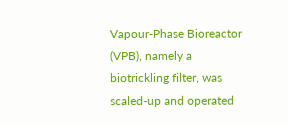Vapour-Phase Bioreactor (VPB), namely a biotrickling filter, was scaled-up and operated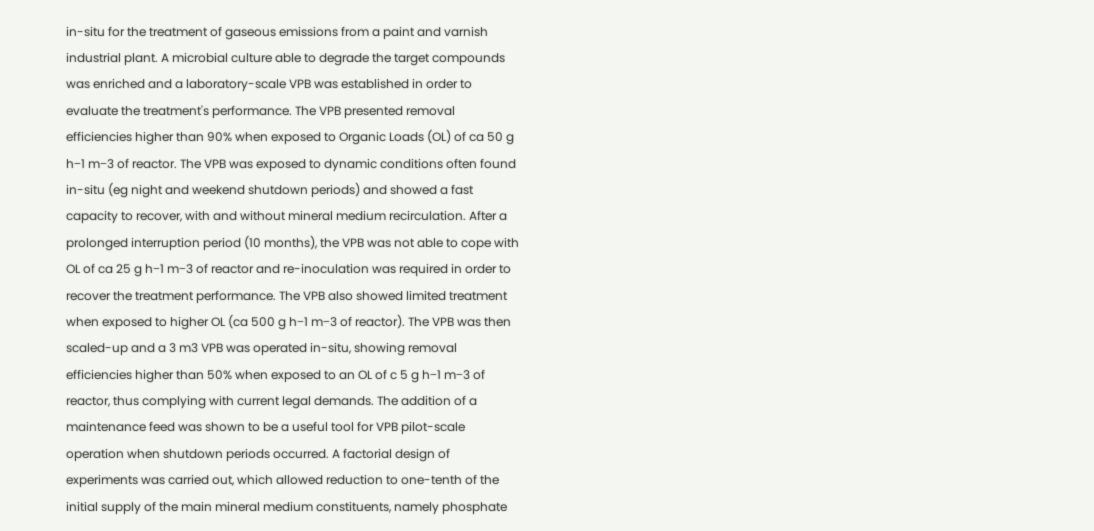in-situ for the treatment of gaseous emissions from a paint and varnish industrial plant. A microbial culture able to degrade the target compounds was enriched and a laboratory-scale VPB was established in order to evaluate the treatment's performance. The VPB presented removal efficiencies higher than 90% when exposed to Organic Loads (OL) of ca 50 g h−1 m−3 of reactor. The VPB was exposed to dynamic conditions often found in-situ (eg night and weekend shutdown periods) and showed a fast capacity to recover, with and without mineral medium recirculation. After a prolonged interruption period (10 months), the VPB was not able to cope with OL of ca 25 g h−1 m−3 of reactor and re-inoculation was required in order to recover the treatment performance. The VPB also showed limited treatment when exposed to higher OL (ca 500 g h−1 m−3 of reactor). The VPB was then scaled-up and a 3 m3 VPB was operated in-situ, showing removal efficiencies higher than 50% when exposed to an OL of c 5 g h−1 m−3 of reactor, thus complying with current legal demands. The addition of a maintenance feed was shown to be a useful tool for VPB pilot-scale operation when shutdown periods occurred. A factorial design of experiments was carried out, which allowed reduction to one-tenth of the initial supply of the main mineral medium constituents, namely phosphate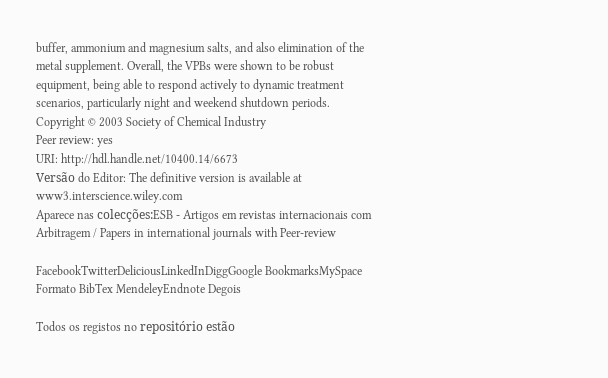buffer, ammonium and magnesium salts, and also elimination of the metal supplement. Overall, the VPBs were shown to be robust equipment, being able to respond actively to dynamic treatment scenarios, particularly night and weekend shutdown periods. Copyright © 2003 Society of Chemical Industry
Peer review: yes
URI: http://hdl.handle.net/10400.14/6673
Versão do Editor: The definitive version is available at www3.interscience.wiley.com
Aparece nas colecções:ESB - Artigos em revistas internacionais com Arbitragem / Papers in international journals with Peer-review

FacebookTwitterDeliciousLinkedInDiggGoogle BookmarksMySpace
Formato BibTex MendeleyEndnote Degois

Todos os registos no repositório estão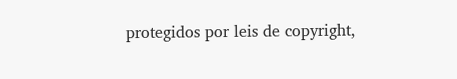protegidos por leis de copyright,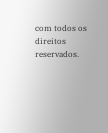com todos os direitos reservados.